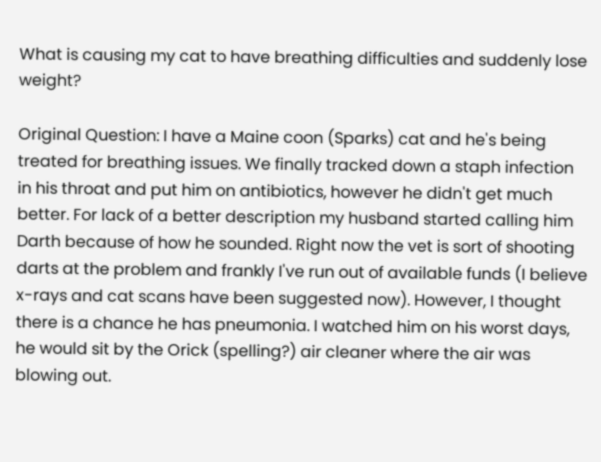What is causing my cat to have breathing difficulties and suddenly lose weight?

Original Question: I have a Maine coon (Sparks) cat and he's being treated for breathing issues. We finally tracked down a staph infection in his throat and put him on antibiotics, however he didn't get much better. For lack of a better description my husband started calling him Darth because of how he sounded. Right now the vet is sort of shooting darts at the problem and frankly I've run out of available funds (I believe x-rays and cat scans have been suggested now). However, I thought there is a chance he has pneumonia. I watched him on his worst days, he would sit by the Orick (spelling?) air cleaner where the air was blowing out.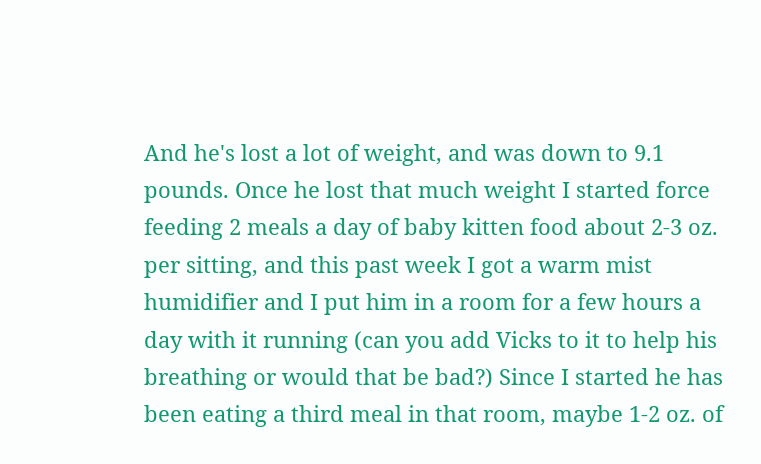And he's lost a lot of weight, and was down to 9.1 pounds. Once he lost that much weight I started force feeding 2 meals a day of baby kitten food about 2-3 oz. per sitting, and this past week I got a warm mist humidifier and I put him in a room for a few hours a day with it running (can you add Vicks to it to help his breathing or would that be bad?) Since I started he has been eating a third meal in that room, maybe 1-2 oz. of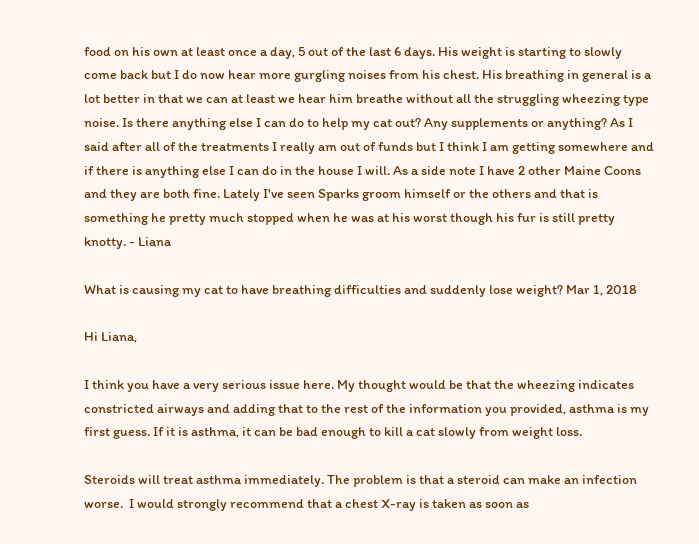food on his own at least once a day, 5 out of the last 6 days. His weight is starting to slowly come back but I do now hear more gurgling noises from his chest. His breathing in general is a lot better in that we can at least we hear him breathe without all the struggling wheezing type noise. Is there anything else I can do to help my cat out? Any supplements or anything? As I said after all of the treatments I really am out of funds but I think I am getting somewhere and if there is anything else I can do in the house I will. As a side note I have 2 other Maine Coons and they are both fine. Lately I've seen Sparks groom himself or the others and that is something he pretty much stopped when he was at his worst though his fur is still pretty knotty. - Liana

What is causing my cat to have breathing difficulties and suddenly lose weight? Mar 1, 2018

Hi Liana,

I think you have a very serious issue here. My thought would be that the wheezing indicates constricted airways and adding that to the rest of the information you provided, asthma is my first guess. If it is asthma, it can be bad enough to kill a cat slowly from weight loss.

Steroids will treat asthma immediately. The problem is that a steroid can make an infection worse.  I would strongly recommend that a chest X-ray is taken as soon as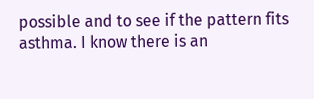possible and to see if the pattern fits asthma. I know there is an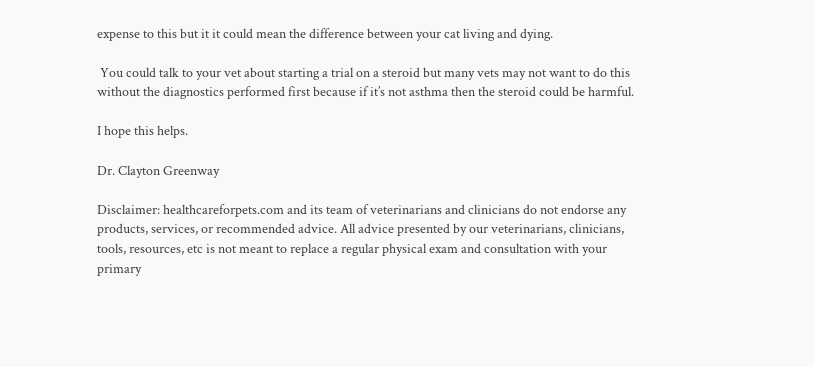expense to this but it it could mean the difference between your cat living and dying.

 You could talk to your vet about starting a trial on a steroid but many vets may not want to do this without the diagnostics performed first because if it’s not asthma then the steroid could be harmful.

I hope this helps.

Dr. Clayton Greenway

Disclaimer: healthcareforpets.com and its team of veterinarians and clinicians do not endorse any products, services, or recommended advice. All advice presented by our veterinarians, clinicians, tools, resources, etc is not meant to replace a regular physical exam and consultation with your primary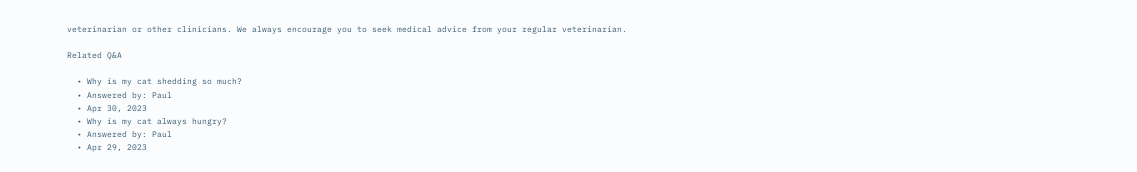veterinarian or other clinicians. We always encourage you to seek medical advice from your regular veterinarian.

Related Q&A

  • Why is my cat shedding so much?
  • Answered by: Paul
  • Apr 30, 2023
  • Why is my cat always hungry?
  • Answered by: Paul
  • Apr 29, 2023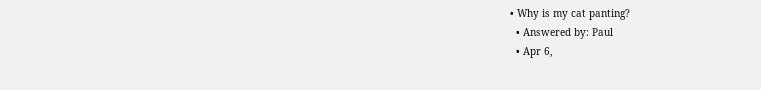• Why is my cat panting?
  • Answered by: Paul
  • Apr 6,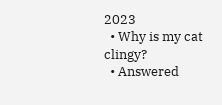2023
  • Why is my cat clingy?
  • Answered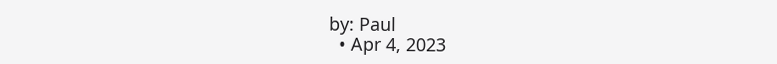by: Paul
  • Apr 4, 2023